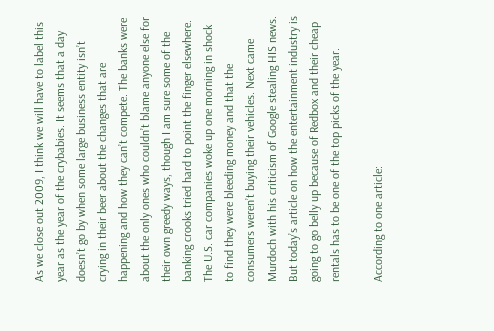As we close out 2009, I think we will have to label this year as the year of the crybabies. It seems that a day doesn’t go by when some large business entity isn’t crying in their beer about the changes that are happening and how they can’t compete. The banks were about the only ones who couldn’t blame anyone else for their own greedy ways, though I am sure some of the banking crooks tried hard to point the finger elsewhere. The U.S. car companies woke up one morning in shock to find they were bleeding money and that the consumers weren’t buying their vehicles. Next came Murdoch with his criticism of Google stealing HIS news. But today’s article on how the entertainment industry is going to go belly up because of Redbox and their cheap rentals has to be one of the top picks of the year.

According to one article: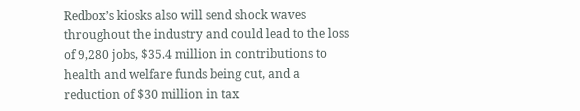Redbox’s kiosks also will send shock waves throughout the industry and could lead to the loss of 9,280 jobs, $35.4 million in contributions to health and welfare funds being cut, and a reduction of $30 million in tax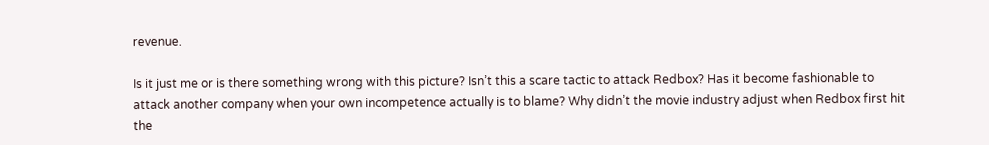revenue.

Is it just me or is there something wrong with this picture? Isn’t this a scare tactic to attack Redbox? Has it become fashionable to attack another company when your own incompetence actually is to blame? Why didn’t the movie industry adjust when Redbox first hit the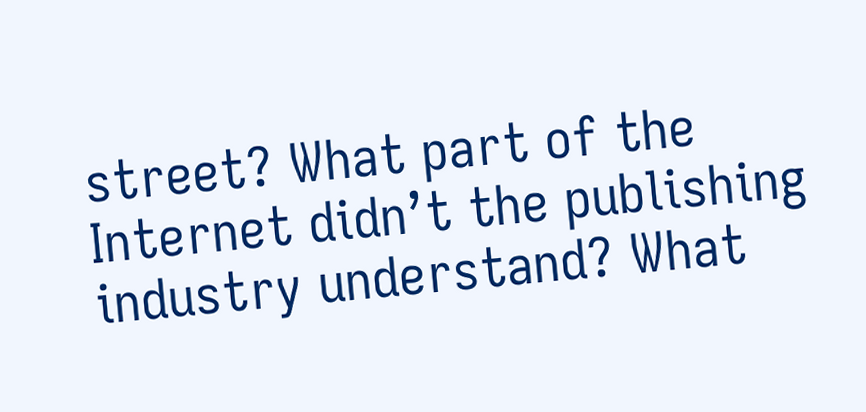street? What part of the Internet didn’t the publishing industry understand? What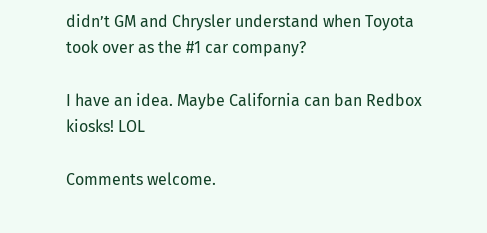didn’t GM and Chrysler understand when Toyota took over as the #1 car company?

I have an idea. Maybe California can ban Redbox kiosks! LOL

Comments welcome.